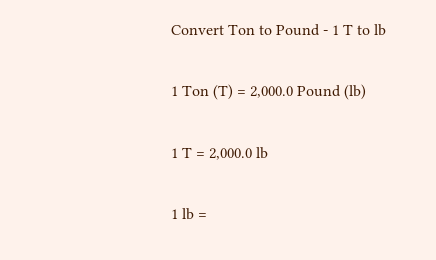Convert Ton to Pound - 1 T to lb

1 Ton (T) = 2,000.0 Pound (lb)

1 T = 2,000.0 lb

1 lb =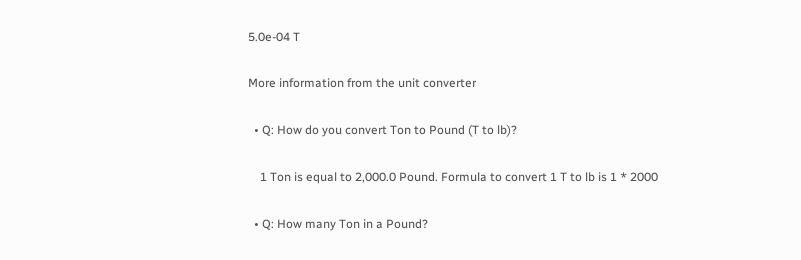5.0e-04 T

More information from the unit converter

  • Q: How do you convert Ton to Pound (T to lb)?

    1 Ton is equal to 2,000.0 Pound. Formula to convert 1 T to lb is 1 * 2000

  • Q: How many Ton in a Pound?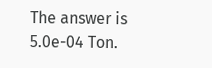The answer is 5.0e-04 Ton.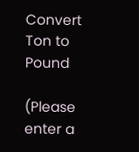Convert Ton to Pound

(Please enter a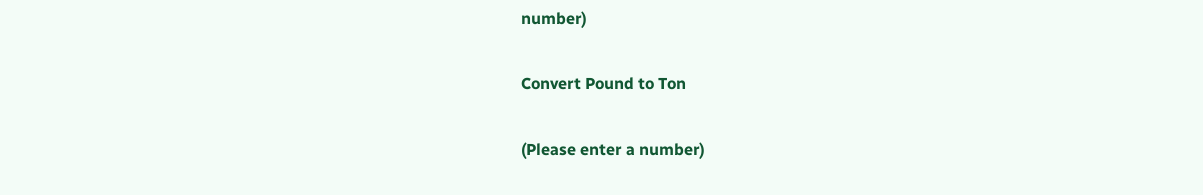number)

Convert Pound to Ton

(Please enter a number)